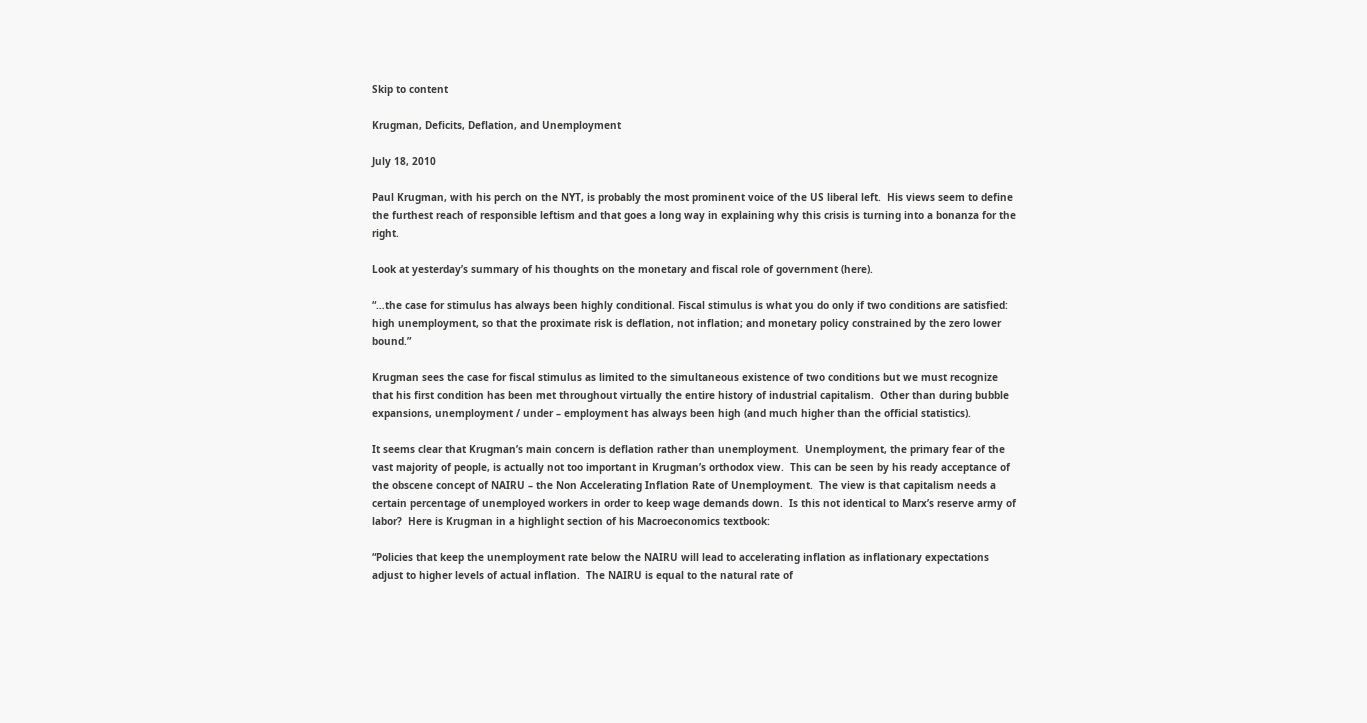Skip to content

Krugman, Deficits, Deflation, and Unemployment

July 18, 2010

Paul Krugman, with his perch on the NYT, is probably the most prominent voice of the US liberal left.  His views seem to define the furthest reach of responsible leftism and that goes a long way in explaining why this crisis is turning into a bonanza for the right.

Look at yesterday’s summary of his thoughts on the monetary and fiscal role of government (here).

“…the case for stimulus has always been highly conditional. Fiscal stimulus is what you do only if two conditions are satisfied: high unemployment, so that the proximate risk is deflation, not inflation; and monetary policy constrained by the zero lower bound.”

Krugman sees the case for fiscal stimulus as limited to the simultaneous existence of two conditions but we must recognize that his first condition has been met throughout virtually the entire history of industrial capitalism.  Other than during bubble expansions, unemployment / under – employment has always been high (and much higher than the official statistics).

It seems clear that Krugman’s main concern is deflation rather than unemployment.  Unemployment, the primary fear of the vast majority of people, is actually not too important in Krugman’s orthodox view.  This can be seen by his ready acceptance of the obscene concept of NAIRU – the Non Accelerating Inflation Rate of Unemployment.  The view is that capitalism needs a certain percentage of unemployed workers in order to keep wage demands down.  Is this not identical to Marx’s reserve army of labor?  Here is Krugman in a highlight section of his Macroeconomics textbook:

“Policies that keep the unemployment rate below the NAIRU will lead to accelerating inflation as inflationary expectations adjust to higher levels of actual inflation.  The NAIRU is equal to the natural rate of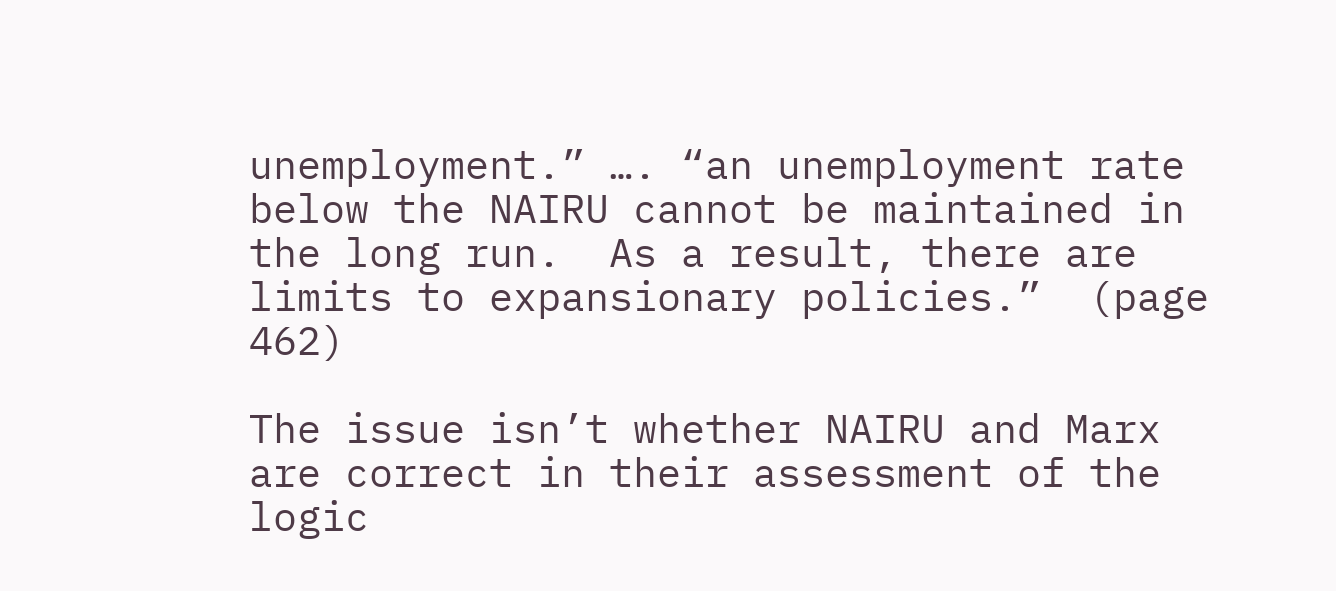unemployment.” …. “an unemployment rate below the NAIRU cannot be maintained in the long run.  As a result, there are limits to expansionary policies.”  (page 462)

The issue isn’t whether NAIRU and Marx are correct in their assessment of the logic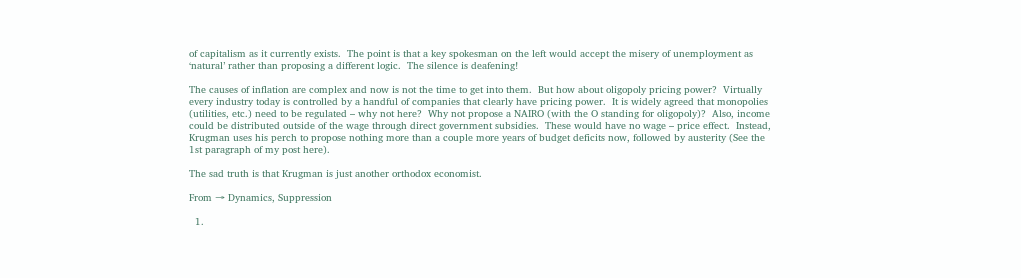of capitalism as it currently exists.  The point is that a key spokesman on the left would accept the misery of unemployment as ‘natural’ rather than proposing a different logic.  The silence is deafening!

The causes of inflation are complex and now is not the time to get into them.  But how about oligopoly pricing power?  Virtually every industry today is controlled by a handful of companies that clearly have pricing power.  It is widely agreed that monopolies (utilities, etc.) need to be regulated – why not here?  Why not propose a NAIRO (with the O standing for oligopoly)?  Also, income could be distributed outside of the wage through direct government subsidies.  These would have no wage – price effect.  Instead, Krugman uses his perch to propose nothing more than a couple more years of budget deficits now, followed by austerity (See the 1st paragraph of my post here).

The sad truth is that Krugman is just another orthodox economist.

From → Dynamics, Suppression

  1.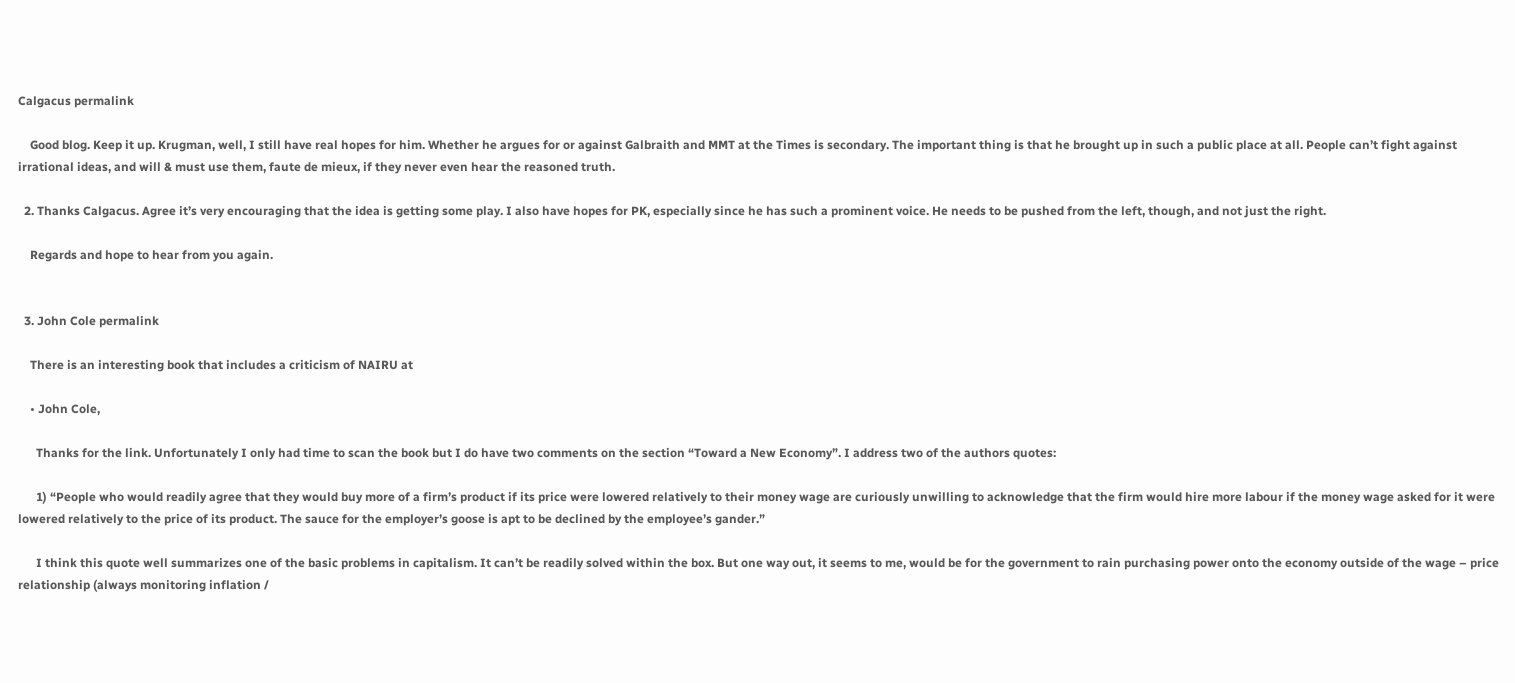Calgacus permalink

    Good blog. Keep it up. Krugman, well, I still have real hopes for him. Whether he argues for or against Galbraith and MMT at the Times is secondary. The important thing is that he brought up in such a public place at all. People can’t fight against irrational ideas, and will & must use them, faute de mieux, if they never even hear the reasoned truth.

  2. Thanks Calgacus. Agree it’s very encouraging that the idea is getting some play. I also have hopes for PK, especially since he has such a prominent voice. He needs to be pushed from the left, though, and not just the right.

    Regards and hope to hear from you again.


  3. John Cole permalink

    There is an interesting book that includes a criticism of NAIRU at

    • John Cole,

      Thanks for the link. Unfortunately I only had time to scan the book but I do have two comments on the section “Toward a New Economy”. I address two of the authors quotes:

      1) “People who would readily agree that they would buy more of a firm’s product if its price were lowered relatively to their money wage are curiously unwilling to acknowledge that the firm would hire more labour if the money wage asked for it were lowered relatively to the price of its product. The sauce for the employer’s goose is apt to be declined by the employee’s gander.”

      I think this quote well summarizes one of the basic problems in capitalism. It can’t be readily solved within the box. But one way out, it seems to me, would be for the government to rain purchasing power onto the economy outside of the wage – price relationship (always monitoring inflation /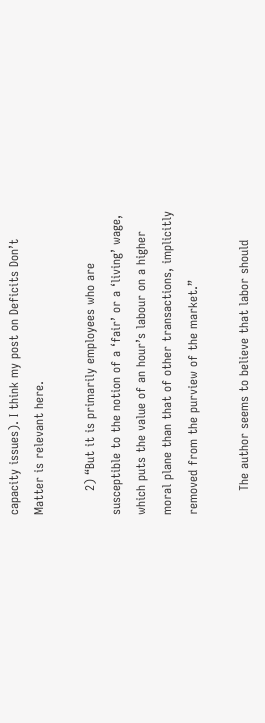capacity issues). I think my post on Deficits Don’t Matter is relevant here.

      2) “But it is primarily employees who are susceptible to the notion of a ‘fair’ or a ‘living’ wage, which puts the value of an hour’s labour on a higher moral plane than that of other transactions, implicitly removed from the purview of the market.”

      The author seems to believe that labor should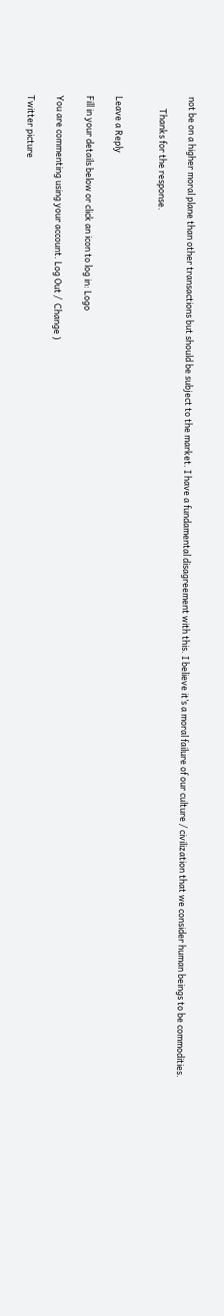not be on a higher moral plane than other transactions but should be subject to the market. I have a fundamental disagreement with this. I believe it’s a moral failure of our culture / civilization that we consider human beings to be commodities.

      Thanks for the response.


Leave a Reply

Fill in your details below or click an icon to log in: Logo

You are commenting using your account. Log Out /  Change )

Twitter picture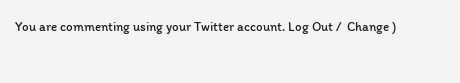You are commenting using your Twitter account. Log Out /  Change )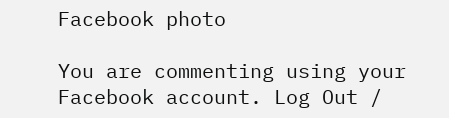Facebook photo

You are commenting using your Facebook account. Log Out /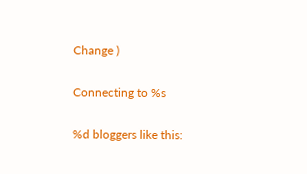Change )

Connecting to %s

%d bloggers like this: